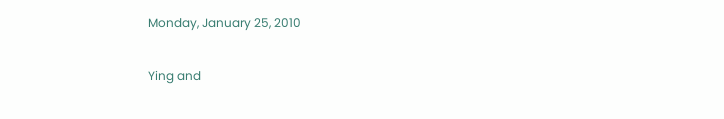Monday, January 25, 2010

Ying and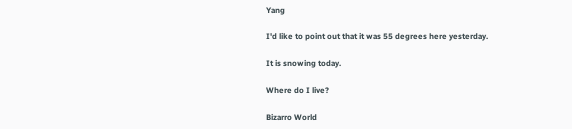Yang

I'd like to point out that it was 55 degrees here yesterday.

It is snowing today.

Where do I live?

Bizarro World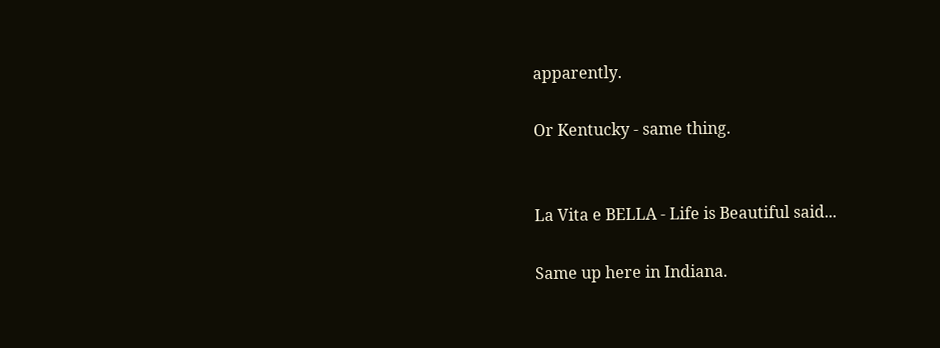apparently.

Or Kentucky - same thing.


La Vita e BELLA - Life is Beautiful said...

Same up here in Indiana.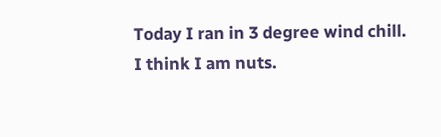Today I ran in 3 degree wind chill. I think I am nuts.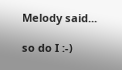Melody said...

so do I :-)